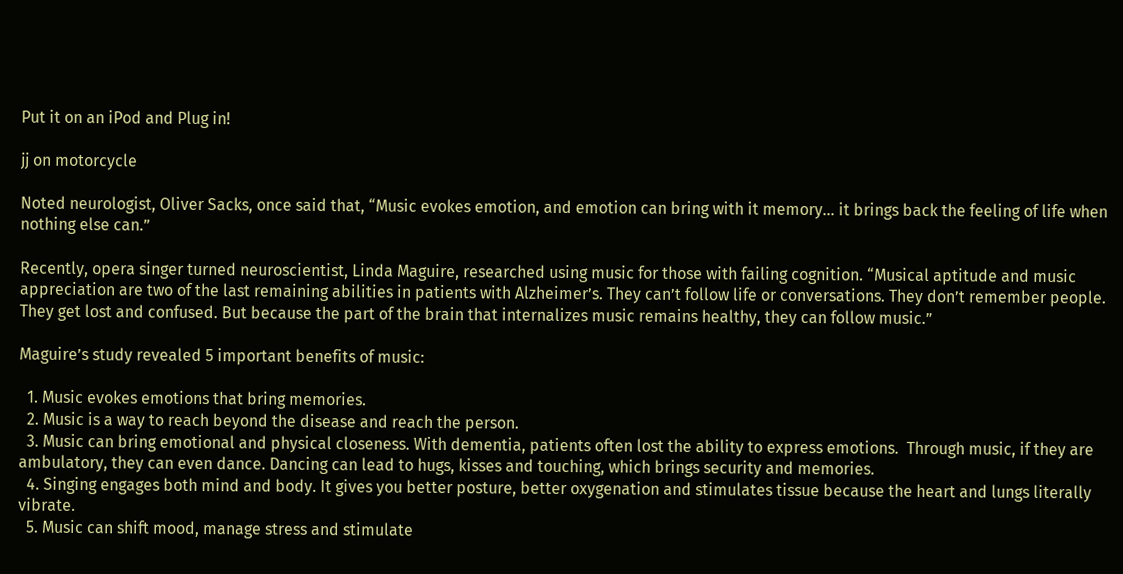Put it on an iPod and Plug in!

jj on motorcycle

Noted neurologist, Oliver Sacks, once said that, “Music evokes emotion, and emotion can bring with it memory… it brings back the feeling of life when nothing else can.”

Recently, opera singer turned neuroscientist, Linda Maguire, researched using music for those with failing cognition. “Musical aptitude and music appreciation are two of the last remaining abilities in patients with Alzheimer’s. They can’t follow life or conversations. They don’t remember people. They get lost and confused. But because the part of the brain that internalizes music remains healthy, they can follow music.”

Maguire’s study revealed 5 important benefits of music:

  1. Music evokes emotions that bring memories.
  2. Music is a way to reach beyond the disease and reach the person.
  3. Music can bring emotional and physical closeness. With dementia, patients often lost the ability to express emotions.  Through music, if they are ambulatory, they can even dance. Dancing can lead to hugs, kisses and touching, which brings security and memories.
  4. Singing engages both mind and body. It gives you better posture, better oxygenation and stimulates tissue because the heart and lungs literally vibrate.
  5. Music can shift mood, manage stress and stimulate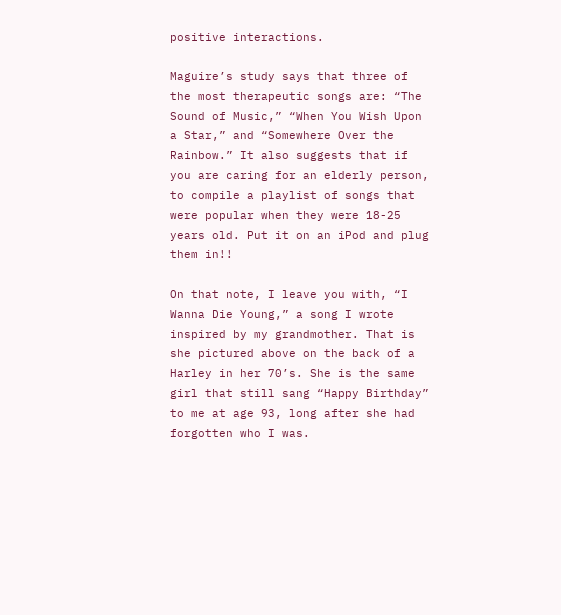positive interactions.

Maguire’s study says that three of the most therapeutic songs are: “The Sound of Music,” “When You Wish Upon a Star,” and “Somewhere Over the Rainbow.” It also suggests that if you are caring for an elderly person, to compile a playlist of songs that were popular when they were 18-25 years old. Put it on an iPod and plug them in!!

On that note, I leave you with, “I Wanna Die Young,” a song I wrote inspired by my grandmother. That is she pictured above on the back of a Harley in her 70’s. She is the same girl that still sang “Happy Birthday” to me at age 93, long after she had forgotten who I was.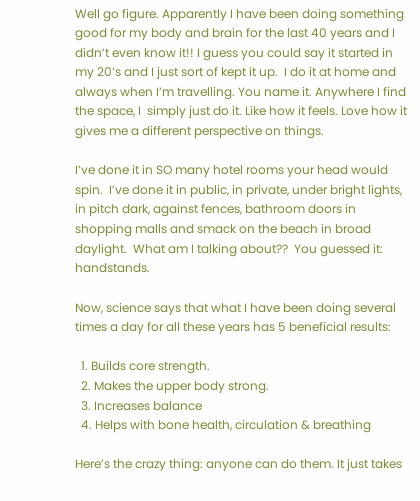Well go figure. Apparently I have been doing something good for my body and brain for the last 40 years and I didn’t even know it!! I guess you could say it started in my 20’s and I just sort of kept it up.  I do it at home and always when I’m travelling. You name it. Anywhere I find the space, I  simply just do it. Like how it feels. Love how it gives me a different perspective on things.

I’ve done it in SO many hotel rooms your head would spin.  I’ve done it in public, in private, under bright lights, in pitch dark, against fences, bathroom doors in shopping malls and smack on the beach in broad daylight.  What am I talking about??  You guessed it:  handstands.

Now, science says that what I have been doing several times a day for all these years has 5 beneficial results:

  1. Builds core strength.
  2. Makes the upper body strong.
  3. Increases balance
  4. Helps with bone health, circulation & breathing

Here’s the crazy thing: anyone can do them. It just takes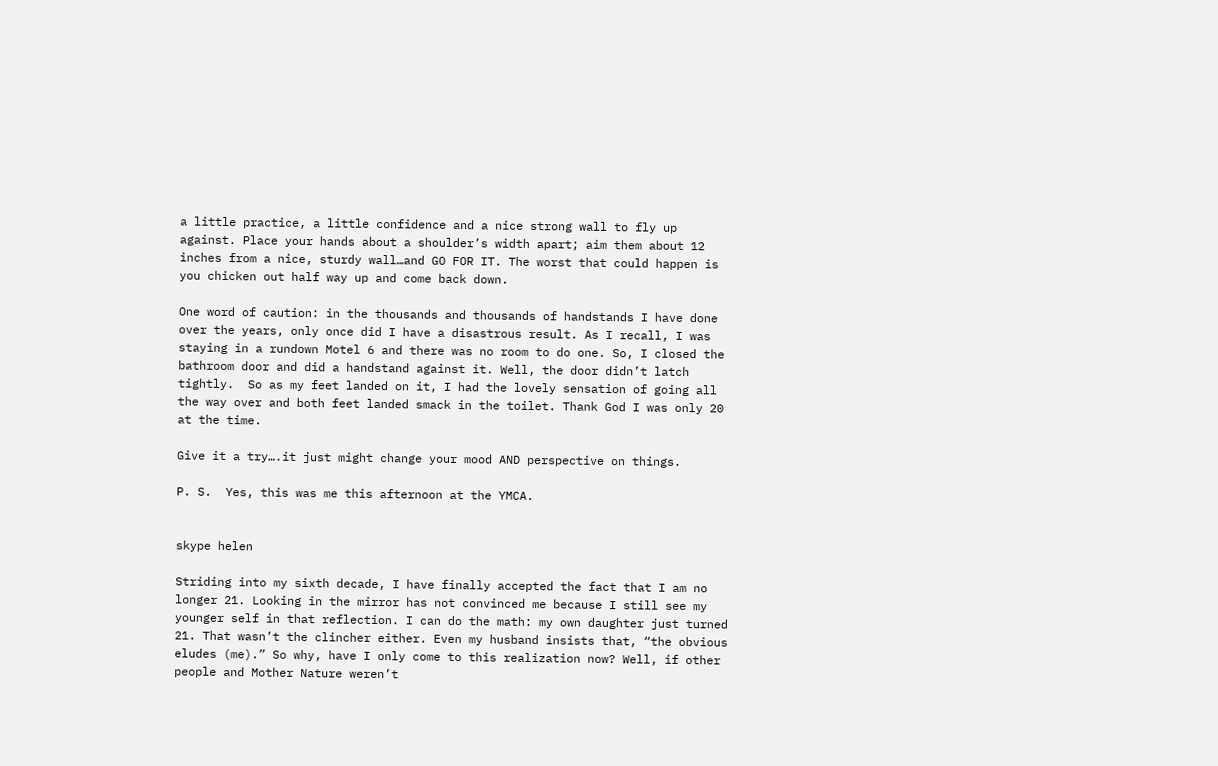a little practice, a little confidence and a nice strong wall to fly up against. Place your hands about a shoulder’s width apart; aim them about 12 inches from a nice, sturdy wall…and GO FOR IT. The worst that could happen is you chicken out half way up and come back down.

One word of caution: in the thousands and thousands of handstands I have done over the years, only once did I have a disastrous result. As I recall, I was staying in a rundown Motel 6 and there was no room to do one. So, I closed the bathroom door and did a handstand against it. Well, the door didn’t latch tightly.  So as my feet landed on it, I had the lovely sensation of going all the way over and both feet landed smack in the toilet. Thank God I was only 20 at the time.

Give it a try….it just might change your mood AND perspective on things.

P. S.  Yes, this was me this afternoon at the YMCA.


skype helen

Striding into my sixth decade, I have finally accepted the fact that I am no longer 21. Looking in the mirror has not convinced me because I still see my younger self in that reflection. I can do the math: my own daughter just turned 21. That wasn’t the clincher either. Even my husband insists that, “the obvious eludes (me).” So why, have I only come to this realization now? Well, if other people and Mother Nature weren’t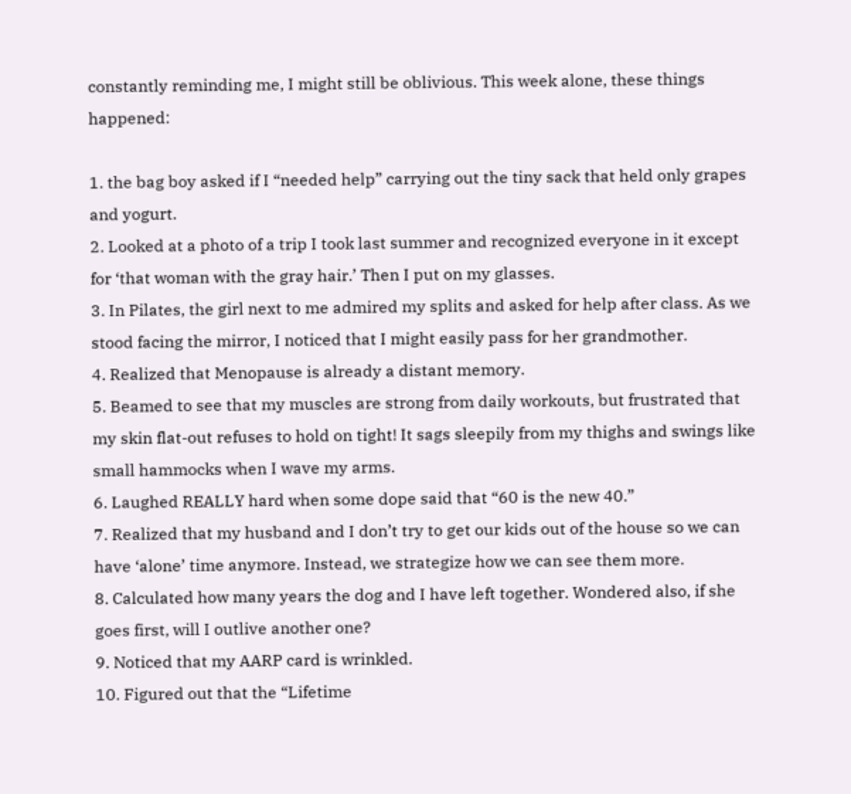constantly reminding me, I might still be oblivious. This week alone, these things happened:

1. the bag boy asked if I “needed help” carrying out the tiny sack that held only grapes and yogurt.
2. Looked at a photo of a trip I took last summer and recognized everyone in it except for ‘that woman with the gray hair.’ Then I put on my glasses.
3. In Pilates, the girl next to me admired my splits and asked for help after class. As we stood facing the mirror, I noticed that I might easily pass for her grandmother.
4. Realized that Menopause is already a distant memory.
5. Beamed to see that my muscles are strong from daily workouts, but frustrated that my skin flat-out refuses to hold on tight! It sags sleepily from my thighs and swings like small hammocks when I wave my arms.
6. Laughed REALLY hard when some dope said that “60 is the new 40.”
7. Realized that my husband and I don’t try to get our kids out of the house so we can have ‘alone’ time anymore. Instead, we strategize how we can see them more.
8. Calculated how many years the dog and I have left together. Wondered also, if she goes first, will I outlive another one?
9. Noticed that my AARP card is wrinkled.
10. Figured out that the “Lifetime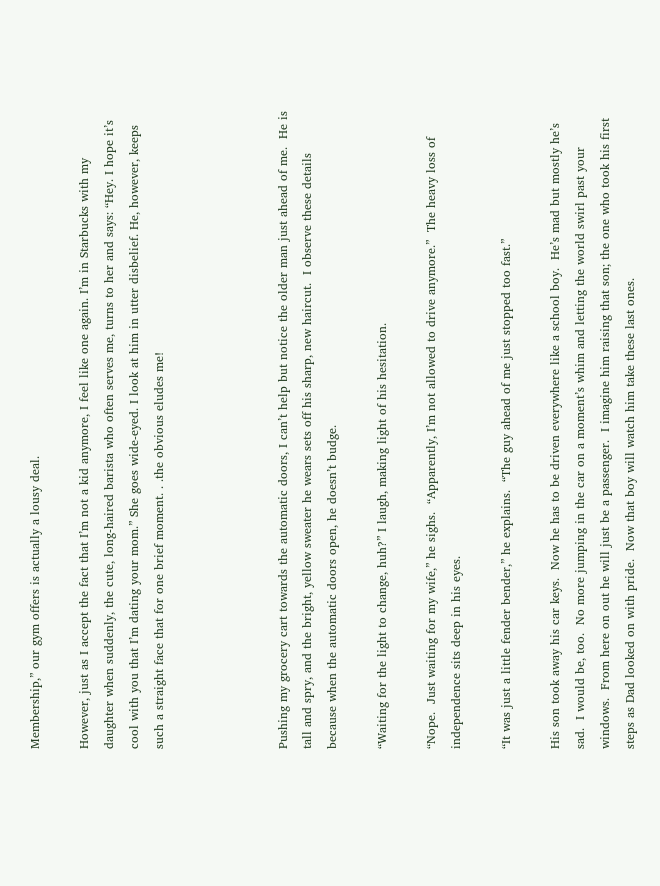Membership,” our gym offers is actually a lousy deal.

However, just as I accept the fact that I’m not a kid anymore, I feel like one again. I’m in Starbucks with my daughter when suddenly, the cute, long-haired barista who often serves me, turns to her and says: “Hey. I hope it’s cool with you that I’m dating your mom.” She goes wide-eyed. I look at him in utter disbelief. He, however, keeps such a straight face that for one brief moment. . .the obvious eludes me!




Pushing my grocery cart towards the automatic doors, I can’t help but notice the older man just ahead of me.  He is tall and spry, and the bright, yellow sweater he wears sets off his sharp, new haircut.  I observe these details because when the automatic doors open, he doesn’t budge.

“Waiting for the light to change, huh?” I laugh, making light of his hesitation.

“Nope.  Just waiting for my wife,” he sighs.  “Apparently, I’m not allowed to drive anymore.”  The heavy loss of independence sits deep in his eyes.

“It was just a little fender bender,” he explains.  “The guy ahead of me just stopped too fast.”

His son took away his car keys.  Now he has to be driven everywhere like a school boy.  He’s mad but mostly he’s sad.  I would be, too.  No more jumping in the car on a moment’s whim and letting the world swirl past your windows.  From here on out he will just be a passenger.  I imagine him raising that son; the one who took his first steps as Dad looked on with pride.  Now that boy will watch him take these last ones.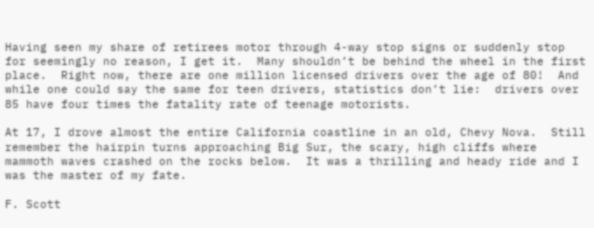Having seen my share of retirees motor through 4-way stop signs or suddenly stop for seemingly no reason, I get it.  Many shouldn’t be behind the wheel in the first place.  Right now, there are one million licensed drivers over the age of 80!  And while one could say the same for teen drivers, statistics don’t lie:  drivers over 85 have four times the fatality rate of teenage motorists.

At 17, I drove almost the entire California coastline in an old, Chevy Nova.  Still remember the hairpin turns approaching Big Sur, the scary, high cliffs where mammoth waves crashed on the rocks below.  It was a thrilling and heady ride and I was the master of my fate.

F. Scott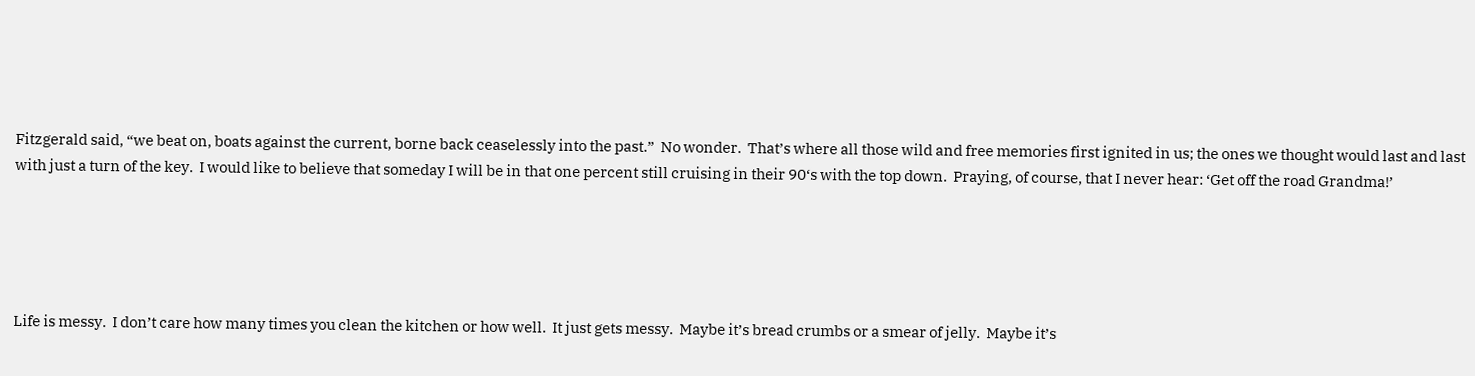Fitzgerald said, “we beat on, boats against the current, borne back ceaselessly into the past.”  No wonder.  That’s where all those wild and free memories first ignited in us; the ones we thought would last and last with just a turn of the key.  I would like to believe that someday I will be in that one percent still cruising in their 90‘s with the top down.  Praying, of course, that I never hear: ‘Get off the road Grandma!’





Life is messy.  I don’t care how many times you clean the kitchen or how well.  It just gets messy.  Maybe it’s bread crumbs or a smear of jelly.  Maybe it’s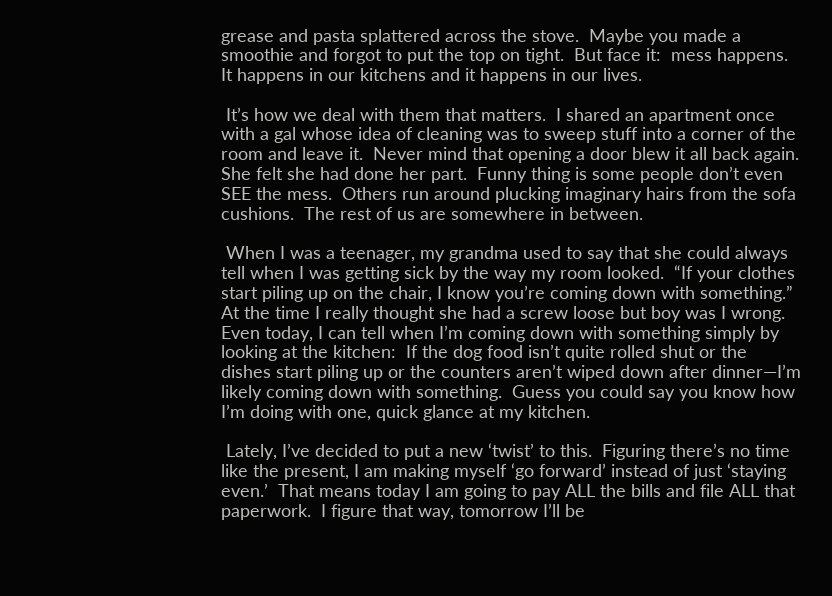grease and pasta splattered across the stove.  Maybe you made a smoothie and forgot to put the top on tight.  But face it:  mess happens.  It happens in our kitchens and it happens in our lives.

 It’s how we deal with them that matters.  I shared an apartment once with a gal whose idea of cleaning was to sweep stuff into a corner of the room and leave it.  Never mind that opening a door blew it all back again.  She felt she had done her part.  Funny thing is some people don’t even SEE the mess.  Others run around plucking imaginary hairs from the sofa cushions.  The rest of us are somewhere in between.

 When I was a teenager, my grandma used to say that she could always tell when I was getting sick by the way my room looked.  “If your clothes start piling up on the chair, I know you’re coming down with something.”  At the time I really thought she had a screw loose but boy was I wrong.  Even today, I can tell when I’m coming down with something simply by looking at the kitchen:  If the dog food isn’t quite rolled shut or the dishes start piling up or the counters aren’t wiped down after dinner—I’m likely coming down with something.  Guess you could say you know how I’m doing with one, quick glance at my kitchen.

 Lately, I’ve decided to put a new ‘twist’ to this.  Figuring there’s no time like the present, I am making myself ‘go forward’ instead of just ‘staying even.’  That means today I am going to pay ALL the bills and file ALL that paperwork.  I figure that way, tomorrow I’ll be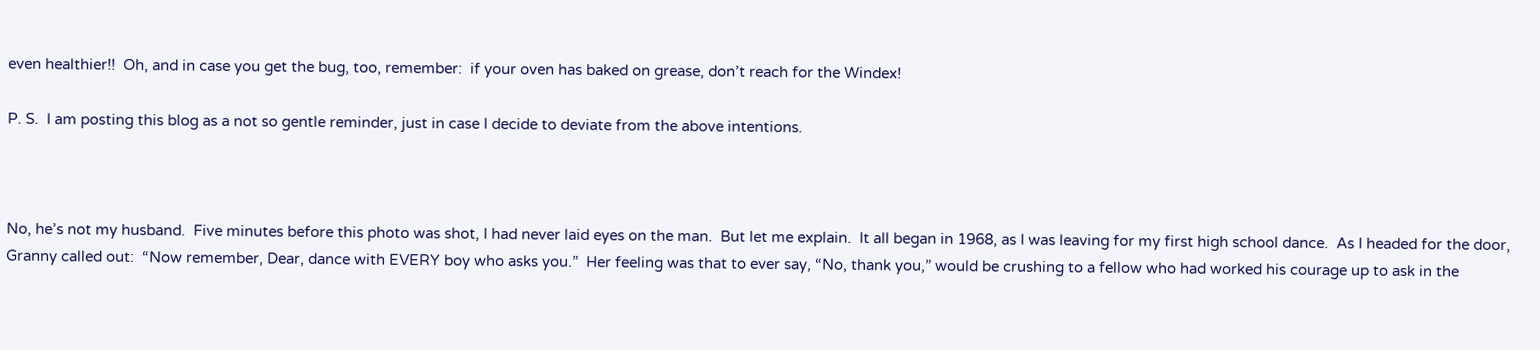even healthier!!  Oh, and in case you get the bug, too, remember:  if your oven has baked on grease, don’t reach for the Windex!

P. S.  I am posting this blog as a not so gentle reminder, just in case I decide to deviate from the above intentions.



No, he’s not my husband.  Five minutes before this photo was shot, I had never laid eyes on the man.  But let me explain.  It all began in 1968, as I was leaving for my first high school dance.  As I headed for the door, Granny called out:  “Now remember, Dear, dance with EVERY boy who asks you.”  Her feeling was that to ever say, “No, thank you,” would be crushing to a fellow who had worked his courage up to ask in the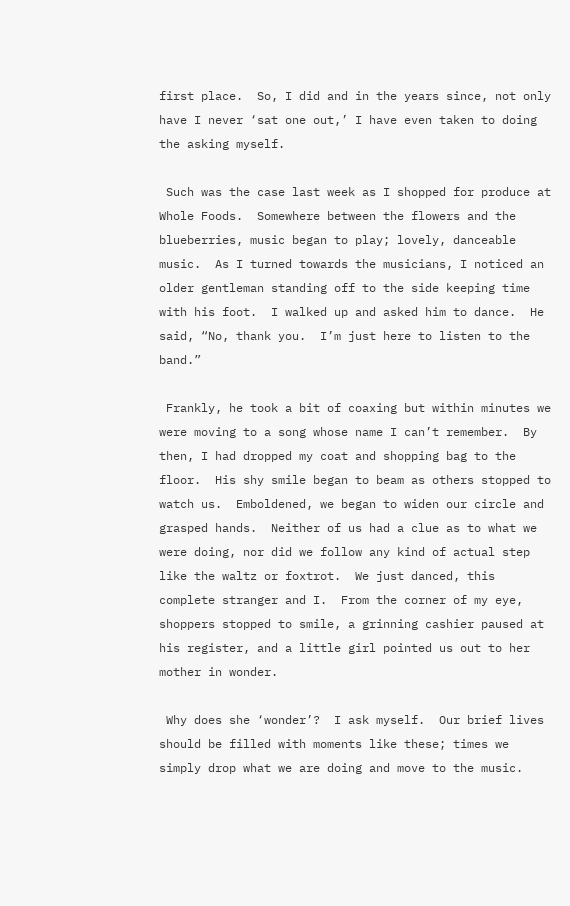first place.  So, I did and in the years since, not only have I never ‘sat one out,’ I have even taken to doing the asking myself.

 Such was the case last week as I shopped for produce at Whole Foods.  Somewhere between the flowers and the blueberries, music began to play; lovely, danceable music.  As I turned towards the musicians, I noticed an older gentleman standing off to the side keeping time with his foot.  I walked up and asked him to dance.  He said, “No, thank you.  I’m just here to listen to the band.”

 Frankly, he took a bit of coaxing but within minutes we were moving to a song whose name I can’t remember.  By then, I had dropped my coat and shopping bag to the floor.  His shy smile began to beam as others stopped to watch us.  Emboldened, we began to widen our circle and grasped hands.  Neither of us had a clue as to what we were doing, nor did we follow any kind of actual step like the waltz or foxtrot.  We just danced, this complete stranger and I.  From the corner of my eye, shoppers stopped to smile, a grinning cashier paused at his register, and a little girl pointed us out to her mother in wonder.

 Why does she ‘wonder’?  I ask myself.  Our brief lives should be filled with moments like these; times we simply drop what we are doing and move to the music.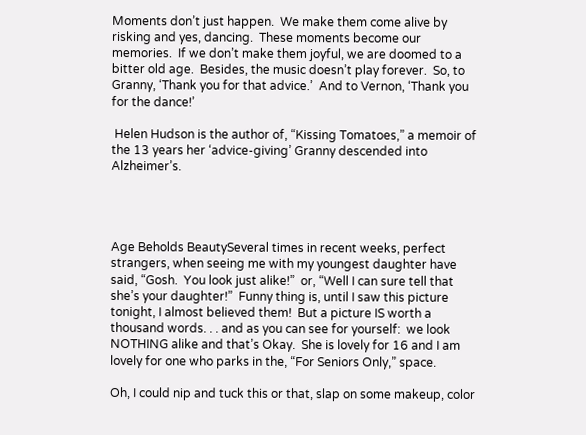Moments don’t just happen.  We make them come alive by risking and yes, dancing.  These moments become our memories.  If we don’t make them joyful, we are doomed to a bitter old age.  Besides, the music doesn’t play forever.  So, to Granny, ‘Thank you for that advice.’  And to Vernon, ‘Thank you for the dance!’

 Helen Hudson is the author of, “Kissing Tomatoes,” a memoir of the 13 years her ‘advice-giving’ Granny descended into Alzheimer’s.




Age Beholds BeautySeveral times in recent weeks, perfect strangers, when seeing me with my youngest daughter have said, “Gosh.  You look just alike!”  or, “Well I can sure tell that she’s your daughter!”  Funny thing is, until I saw this picture tonight, I almost believed them!  But a picture IS worth a thousand words. . . and as you can see for yourself:  we look NOTHING alike and that’s Okay.  She is lovely for 16 and I am lovely for one who parks in the, “For Seniors Only,” space.

Oh, I could nip and tuck this or that, slap on some makeup, color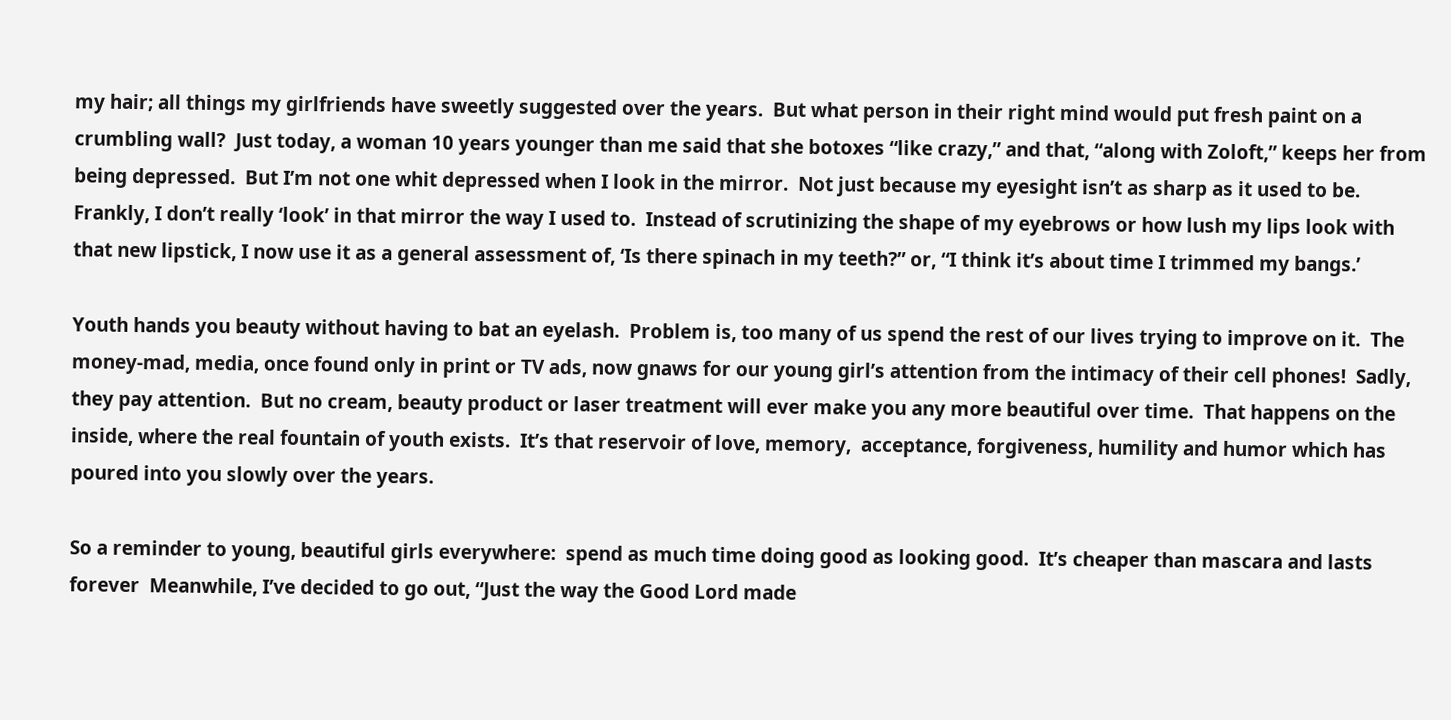my hair; all things my girlfriends have sweetly suggested over the years.  But what person in their right mind would put fresh paint on a crumbling wall?  Just today, a woman 10 years younger than me said that she botoxes “like crazy,” and that, “along with Zoloft,” keeps her from being depressed.  But I’m not one whit depressed when I look in the mirror.  Not just because my eyesight isn’t as sharp as it used to be.  Frankly, I don’t really ‘look’ in that mirror the way I used to.  Instead of scrutinizing the shape of my eyebrows or how lush my lips look with that new lipstick, I now use it as a general assessment of, ‘Is there spinach in my teeth?” or, “I think it’s about time I trimmed my bangs.’

Youth hands you beauty without having to bat an eyelash.  Problem is, too many of us spend the rest of our lives trying to improve on it.  The money-mad, media, once found only in print or TV ads, now gnaws for our young girl’s attention from the intimacy of their cell phones!  Sadly, they pay attention.  But no cream, beauty product or laser treatment will ever make you any more beautiful over time.  That happens on the inside, where the real fountain of youth exists.  It’s that reservoir of love, memory,  acceptance, forgiveness, humility and humor which has poured into you slowly over the years.

So a reminder to young, beautiful girls everywhere:  spend as much time doing good as looking good.  It’s cheaper than mascara and lasts forever  Meanwhile, I’ve decided to go out, “Just the way the Good Lord made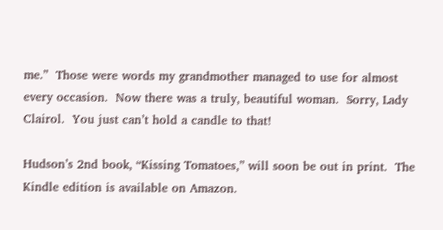me.”  Those were words my grandmother managed to use for almost every occasion.  Now there was a truly, beautiful woman.  Sorry, Lady Clairol.  You just can’t hold a candle to that!

Hudson’s 2nd book, “Kissing Tomatoes,” will soon be out in print.  The Kindle edition is available on Amazon.